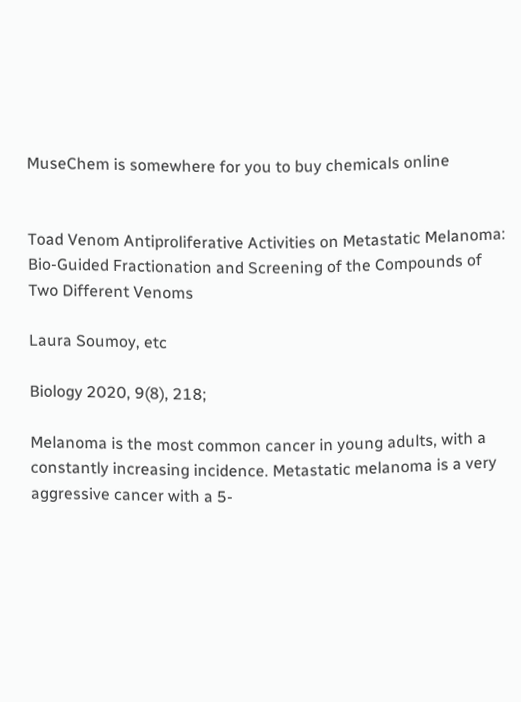MuseChem is somewhere for you to buy chemicals online


Toad Venom Antiproliferative Activities on Metastatic Melanoma: Bio-Guided Fractionation and Screening of the Compounds of Two Different Venoms

Laura Soumoy, etc

Biology 2020, 9(8), 218;

Melanoma is the most common cancer in young adults, with a constantly increasing incidence. Metastatic melanoma is a very aggressive cancer with a 5-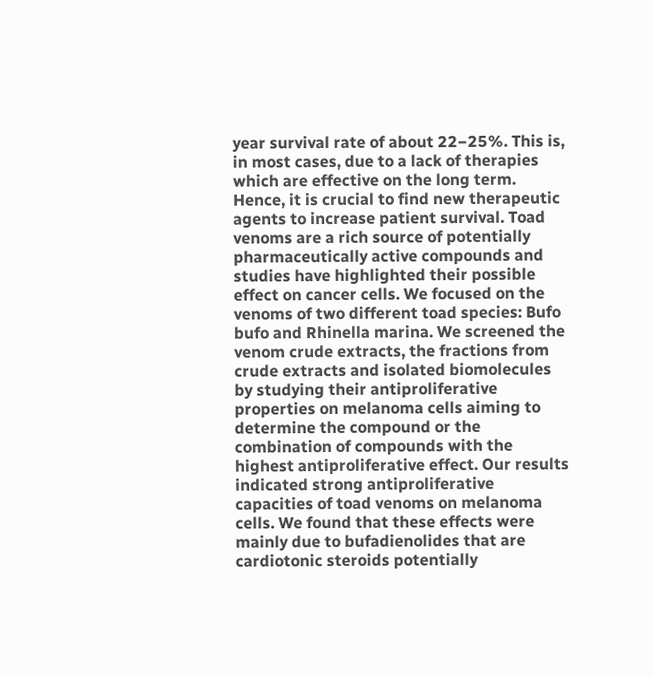year survival rate of about 22−25%. This is, in most cases, due to a lack of therapies which are effective on the long term. Hence, it is crucial to find new therapeutic agents to increase patient survival. Toad venoms are a rich source of potentially pharmaceutically active compounds and studies have highlighted their possible effect on cancer cells. We focused on the venoms of two different toad species: Bufo bufo and Rhinella marina. We screened the venom crude extracts, the fractions from crude extracts and isolated biomolecules by studying their antiproliferative properties on melanoma cells aiming to determine the compound or the combination of compounds with the highest antiproliferative effect. Our results indicated strong antiproliferative capacities of toad venoms on melanoma cells. We found that these effects were mainly due to bufadienolides that are cardiotonic steroids potentially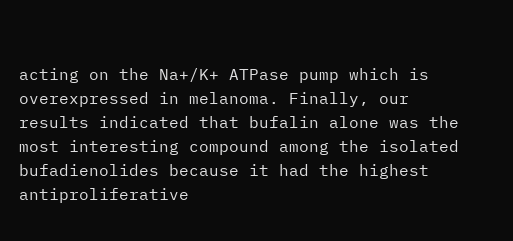acting on the Na+/K+ ATPase pump which is overexpressed in melanoma. Finally, our results indicated that bufalin alone was the most interesting compound among the isolated bufadienolides because it had the highest antiproliferative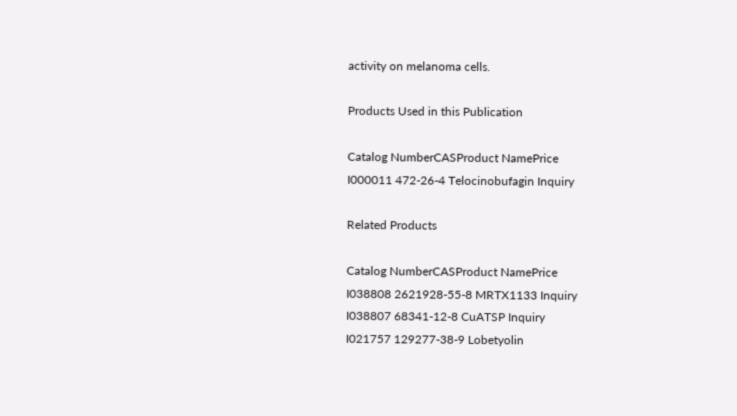activity on melanoma cells.

Products Used in this Publication

Catalog NumberCASProduct NamePrice
I000011 472-26-4 Telocinobufagin Inquiry

Related Products

Catalog NumberCASProduct NamePrice
I038808 2621928-55-8 MRTX1133 Inquiry
I038807 68341-12-8 CuATSP Inquiry
I021757 129277-38-9 Lobetyolin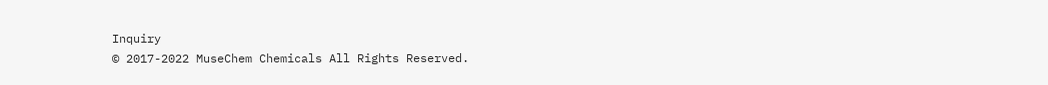Inquiry
© 2017-2022 MuseChem Chemicals All Rights Reserved.